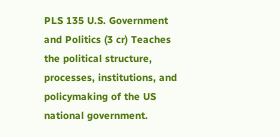PLS 135 U.S. Government and Politics (3 cr) Teaches the political structure, processes, institutions, and policymaking of the US national government.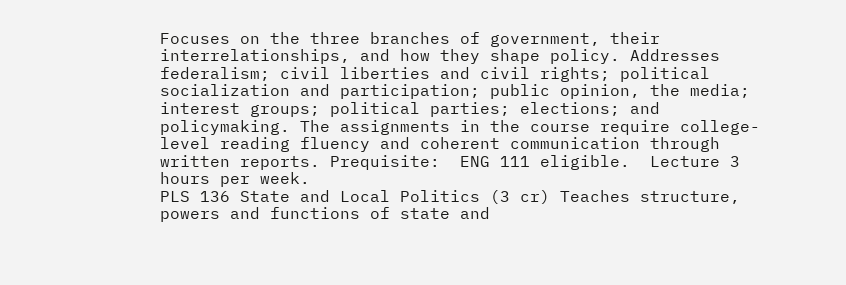Focuses on the three branches of government, their interrelationships, and how they shape policy. Addresses federalism; civil liberties and civil rights; political socialization and participation; public opinion, the media; interest groups; political parties; elections; and policymaking. The assignments in the course require college-level reading fluency and coherent communication through written reports. Prequisite:  ENG 111 eligible.  Lecture 3 hours per week.
PLS 136 State and Local Politics (3 cr) Teaches structure, powers and functions of state and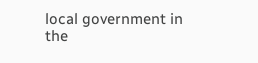local government in the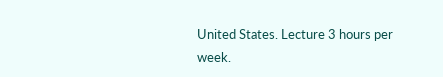United States. Lecture 3 hours per week.